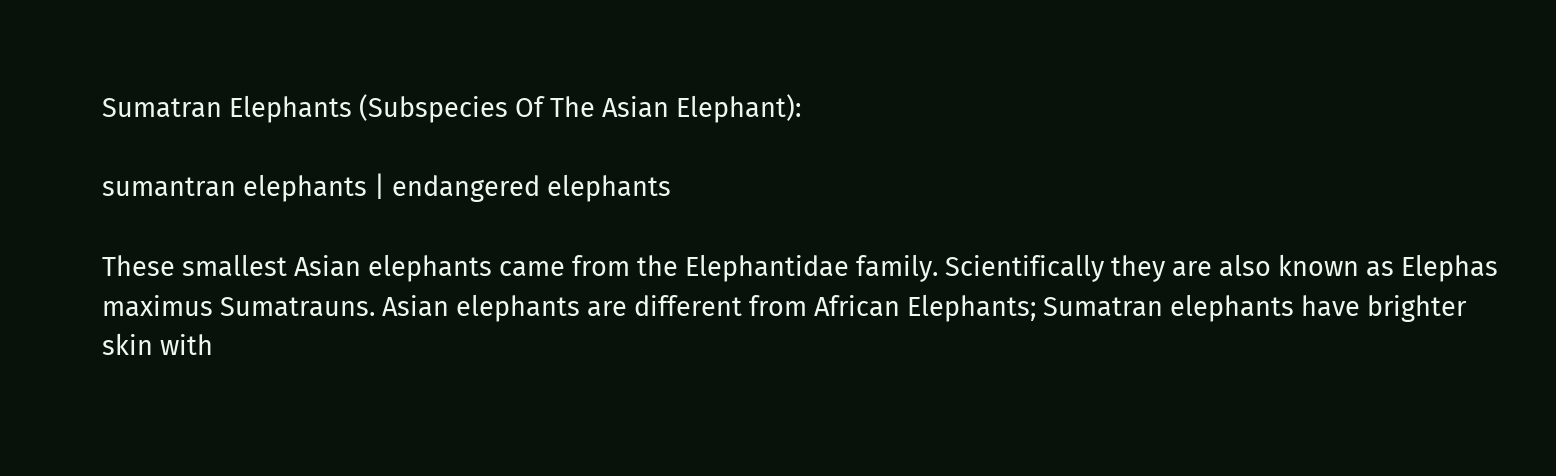Sumatran Elephants (Subspecies Of The Asian Elephant):

sumantran elephants | endangered elephants

These smallest Asian elephants came from the Elephantidae family. Scientifically they are also known as Elephas maximus Sumatrauns. Asian elephants are different from African Elephants; Sumatran elephants have brighter skin with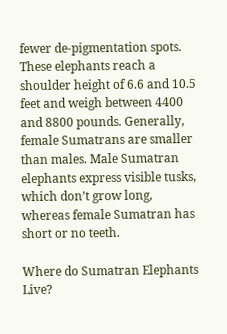fewer de-pigmentation spots. These elephants reach a shoulder height of 6.6 and 10.5 feet and weigh between 4400 and 8800 pounds. Generally, female Sumatrans are smaller than males. Male Sumatran elephants express visible tusks, which don’t grow long, whereas female Sumatran has short or no teeth.

Where do Sumatran Elephants Live?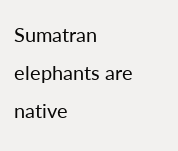Sumatran elephants are native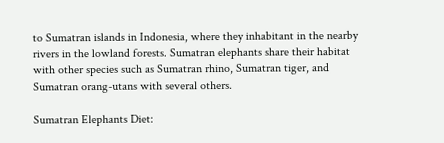to Sumatran islands in Indonesia, where they inhabitant in the nearby rivers in the lowland forests. Sumatran elephants share their habitat with other species such as Sumatran rhino, Sumatran tiger, and Sumatran orang-utans with several others.

Sumatran Elephants Diet: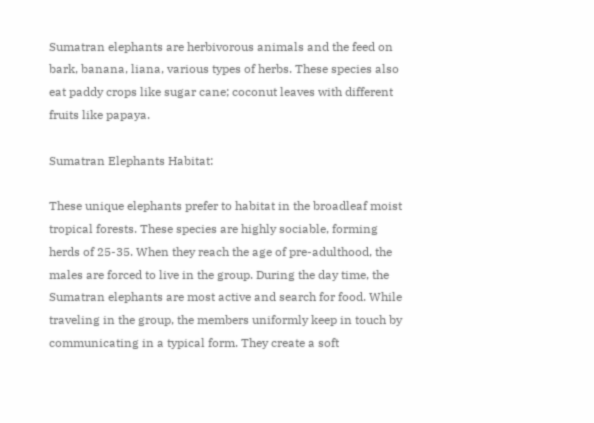Sumatran elephants are herbivorous animals and the feed on bark, banana, liana, various types of herbs. These species also eat paddy crops like sugar cane; coconut leaves with different fruits like papaya.

Sumatran Elephants Habitat:

These unique elephants prefer to habitat in the broadleaf moist tropical forests. These species are highly sociable, forming herds of 25-35. When they reach the age of pre-adulthood, the males are forced to live in the group. During the day time, the Sumatran elephants are most active and search for food. While traveling in the group, the members uniformly keep in touch by communicating in a typical form. They create a soft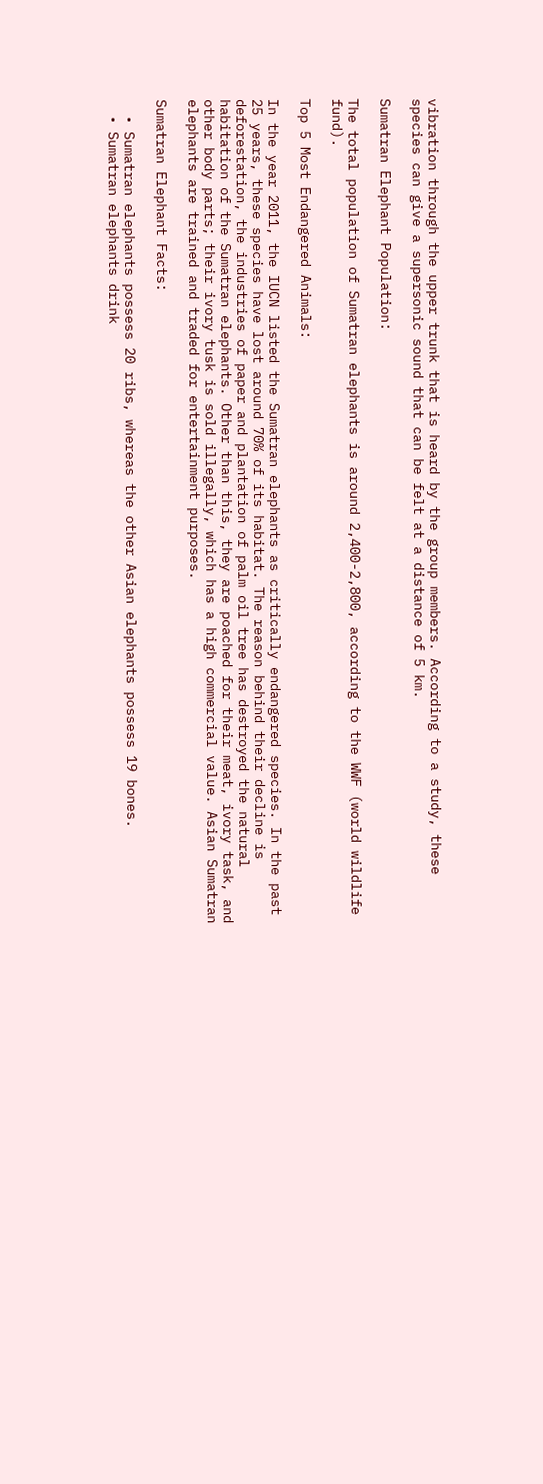vibration through the upper trunk that is heard by the group members. According to a study, these species can give a supersonic sound that can be felt at a distance of 5 km.

Sumatran Elephant Population:

The total population of Sumatran elephants is around 2,400-2,800, according to the WWF (world wildlife fund).

Top 5 Most Endangered Animals:

In the year 2011, the IUCN listed the Sumatran elephants as critically endangered species. In the past 25 years, these species have lost around 70% of its habitat. The reason behind their decline is deforestation, the industries of paper and plantation of palm oil tree has destroyed the natural habitation of the Sumatran elephants. Other than this, they are poached for their meat, ivory task, and other body parts; their ivory tusk is sold illegally, which has a high commercial value. Asian Sumatran elephants are trained and traded for entertainment purposes.

Sumatran Elephant Facts:

  • Sumatran elephants possess 20 ribs, whereas the other Asian elephants possess 19 bones.
  • Sumatran elephants drink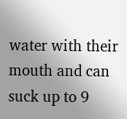water with their mouth and can suck up to 9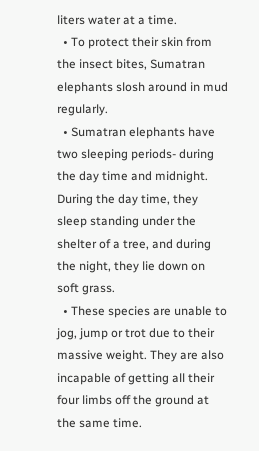liters water at a time.
  • To protect their skin from the insect bites, Sumatran elephants slosh around in mud regularly.
  • Sumatran elephants have two sleeping periods- during the day time and midnight. During the day time, they sleep standing under the shelter of a tree, and during the night, they lie down on soft grass.
  • These species are unable to jog, jump or trot due to their massive weight. They are also incapable of getting all their four limbs off the ground at the same time.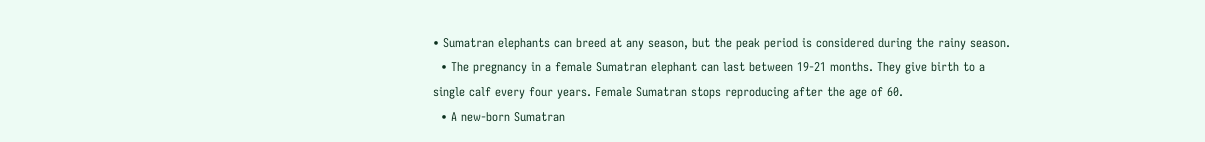• Sumatran elephants can breed at any season, but the peak period is considered during the rainy season.
  • The pregnancy in a female Sumatran elephant can last between 19-21 months. They give birth to a single calf every four years. Female Sumatran stops reproducing after the age of 60.
  • A new-born Sumatran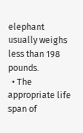elephant usually weighs less than 198 pounds.
  • The appropriate life span of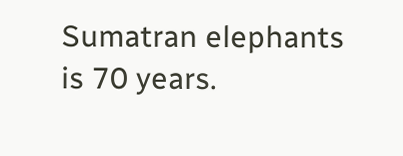Sumatran elephants is 70 years.